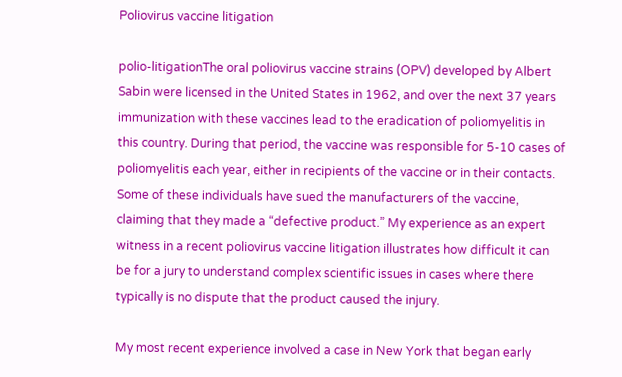Poliovirus vaccine litigation

polio-litigationThe oral poliovirus vaccine strains (OPV) developed by Albert Sabin were licensed in the United States in 1962, and over the next 37 years immunization with these vaccines lead to the eradication of poliomyelitis in this country. During that period, the vaccine was responsible for 5-10 cases of poliomyelitis each year, either in recipients of the vaccine or in their contacts. Some of these individuals have sued the manufacturers of the vaccine, claiming that they made a “defective product.” My experience as an expert witness in a recent poliovirus vaccine litigation illustrates how difficult it can be for a jury to understand complex scientific issues in cases where there typically is no dispute that the product caused the injury.

My most recent experience involved a case in New York that began early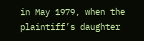in May 1979, when the plaintiff’s daughter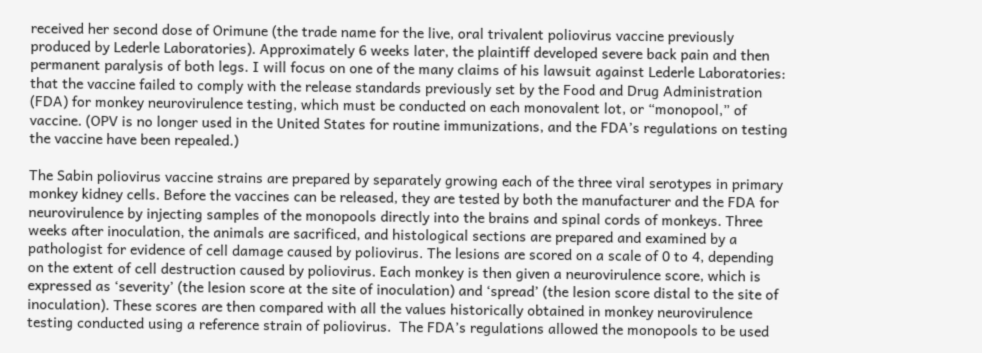received her second dose of Orimune (the trade name for the live, oral trivalent poliovirus vaccine previously produced by Lederle Laboratories). Approximately 6 weeks later, the plaintiff developed severe back pain and then permanent paralysis of both legs. I will focus on one of the many claims of his lawsuit against Lederle Laboratories: that the vaccine failed to comply with the release standards previously set by the Food and Drug Administration (FDA) for monkey neurovirulence testing, which must be conducted on each monovalent lot, or “monopool,” of vaccine. (OPV is no longer used in the United States for routine immunizations, and the FDA’s regulations on testing the vaccine have been repealed.)

The Sabin poliovirus vaccine strains are prepared by separately growing each of the three viral serotypes in primary monkey kidney cells. Before the vaccines can be released, they are tested by both the manufacturer and the FDA for neurovirulence by injecting samples of the monopools directly into the brains and spinal cords of monkeys. Three weeks after inoculation, the animals are sacrificed, and histological sections are prepared and examined by a pathologist for evidence of cell damage caused by poliovirus. The lesions are scored on a scale of 0 to 4, depending on the extent of cell destruction caused by poliovirus. Each monkey is then given a neurovirulence score, which is expressed as ‘severity’ (the lesion score at the site of inoculation) and ‘spread’ (the lesion score distal to the site of inoculation). These scores are then compared with all the values historically obtained in monkey neurovirulence testing conducted using a reference strain of poliovirus.  The FDA’s regulations allowed the monopools to be used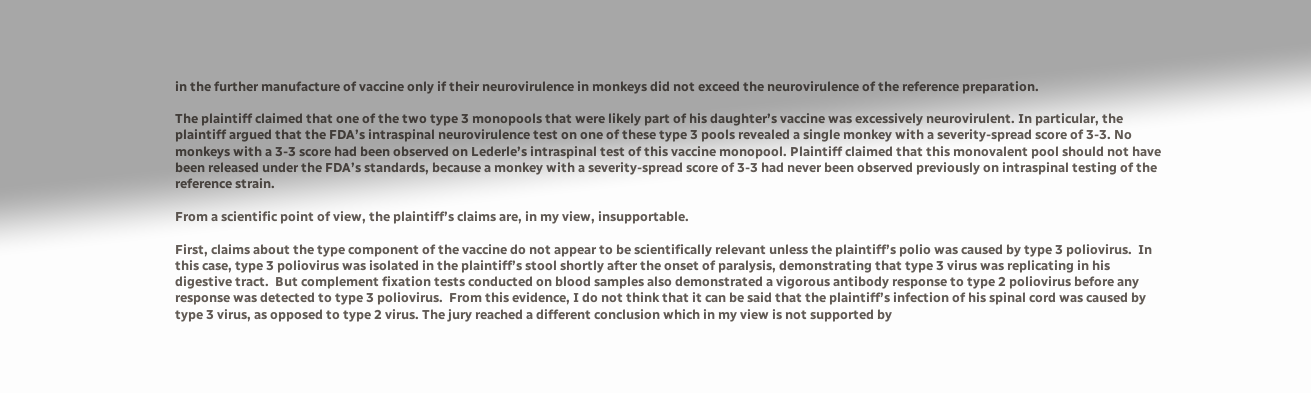in the further manufacture of vaccine only if their neurovirulence in monkeys did not exceed the neurovirulence of the reference preparation.

The plaintiff claimed that one of the two type 3 monopools that were likely part of his daughter’s vaccine was excessively neurovirulent. In particular, the plaintiff argued that the FDA’s intraspinal neurovirulence test on one of these type 3 pools revealed a single monkey with a severity-spread score of 3-3. No monkeys with a 3-3 score had been observed on Lederle’s intraspinal test of this vaccine monopool. Plaintiff claimed that this monovalent pool should not have been released under the FDA’s standards, because a monkey with a severity-spread score of 3-3 had never been observed previously on intraspinal testing of the reference strain.

From a scientific point of view, the plaintiff’s claims are, in my view, insupportable.

First, claims about the type component of the vaccine do not appear to be scientifically relevant unless the plaintiff’s polio was caused by type 3 poliovirus.  In this case, type 3 poliovirus was isolated in the plaintiff’s stool shortly after the onset of paralysis, demonstrating that type 3 virus was replicating in his digestive tract.  But complement fixation tests conducted on blood samples also demonstrated a vigorous antibody response to type 2 poliovirus before any response was detected to type 3 poliovirus.  From this evidence, I do not think that it can be said that the plaintiff’s infection of his spinal cord was caused by type 3 virus, as opposed to type 2 virus. The jury reached a different conclusion which in my view is not supported by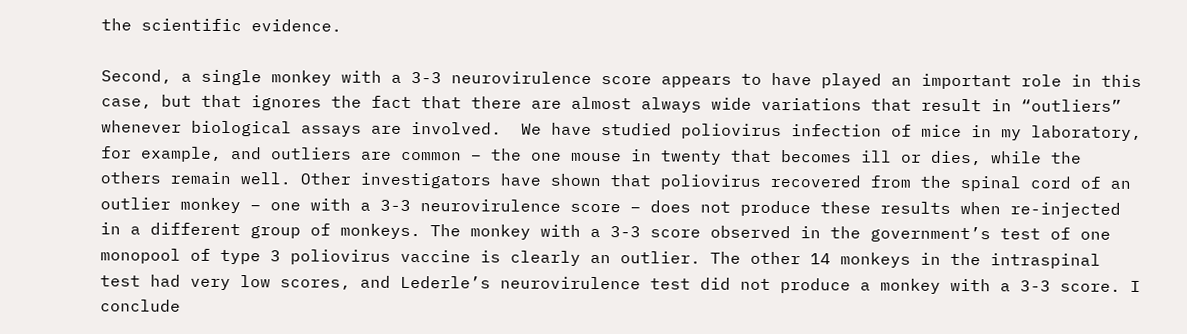the scientific evidence.

Second, a single monkey with a 3-3 neurovirulence score appears to have played an important role in this case, but that ignores the fact that there are almost always wide variations that result in “outliers” whenever biological assays are involved.  We have studied poliovirus infection of mice in my laboratory, for example, and outliers are common – the one mouse in twenty that becomes ill or dies, while the others remain well. Other investigators have shown that poliovirus recovered from the spinal cord of an outlier monkey – one with a 3-3 neurovirulence score – does not produce these results when re-injected in a different group of monkeys. The monkey with a 3-3 score observed in the government’s test of one monopool of type 3 poliovirus vaccine is clearly an outlier. The other 14 monkeys in the intraspinal test had very low scores, and Lederle’s neurovirulence test did not produce a monkey with a 3-3 score. I conclude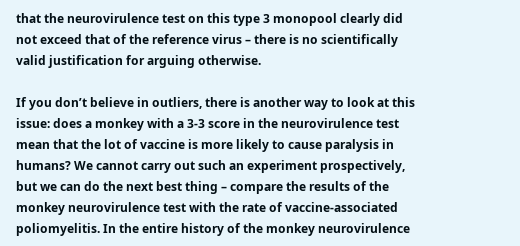that the neurovirulence test on this type 3 monopool clearly did not exceed that of the reference virus – there is no scientifically valid justification for arguing otherwise.

If you don’t believe in outliers, there is another way to look at this issue: does a monkey with a 3-3 score in the neurovirulence test mean that the lot of vaccine is more likely to cause paralysis in humans? We cannot carry out such an experiment prospectively, but we can do the next best thing – compare the results of the monkey neurovirulence test with the rate of vaccine-associated poliomyelitis. In the entire history of the monkey neurovirulence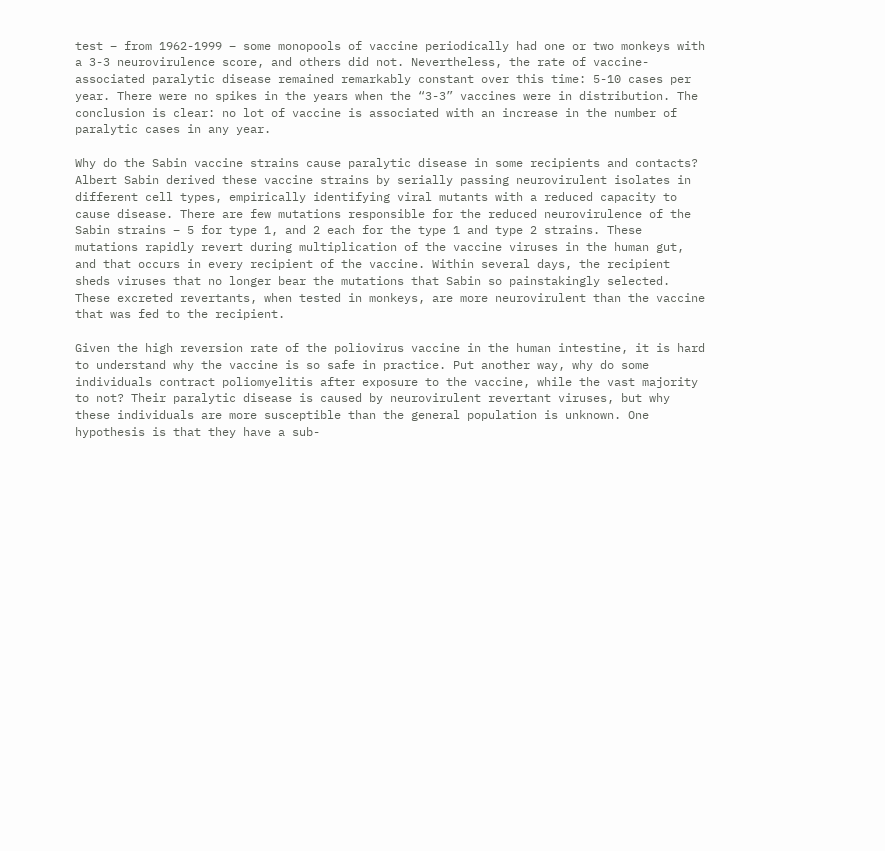test – from 1962-1999 – some monopools of vaccine periodically had one or two monkeys with a 3-3 neurovirulence score, and others did not. Nevertheless, the rate of vaccine-associated paralytic disease remained remarkably constant over this time: 5-10 cases per year. There were no spikes in the years when the “3-3” vaccines were in distribution. The conclusion is clear: no lot of vaccine is associated with an increase in the number of paralytic cases in any year.

Why do the Sabin vaccine strains cause paralytic disease in some recipients and contacts? Albert Sabin derived these vaccine strains by serially passing neurovirulent isolates in different cell types, empirically identifying viral mutants with a reduced capacity to cause disease. There are few mutations responsible for the reduced neurovirulence of the Sabin strains – 5 for type 1, and 2 each for the type 1 and type 2 strains. These mutations rapidly revert during multiplication of the vaccine viruses in the human gut, and that occurs in every recipient of the vaccine. Within several days, the recipient sheds viruses that no longer bear the mutations that Sabin so painstakingly selected. These excreted revertants, when tested in monkeys, are more neurovirulent than the vaccine that was fed to the recipient.

Given the high reversion rate of the poliovirus vaccine in the human intestine, it is hard to understand why the vaccine is so safe in practice. Put another way, why do some individuals contract poliomyelitis after exposure to the vaccine, while the vast majority to not? Their paralytic disease is caused by neurovirulent revertant viruses, but why these individuals are more susceptible than the general population is unknown. One hypothesis is that they have a sub-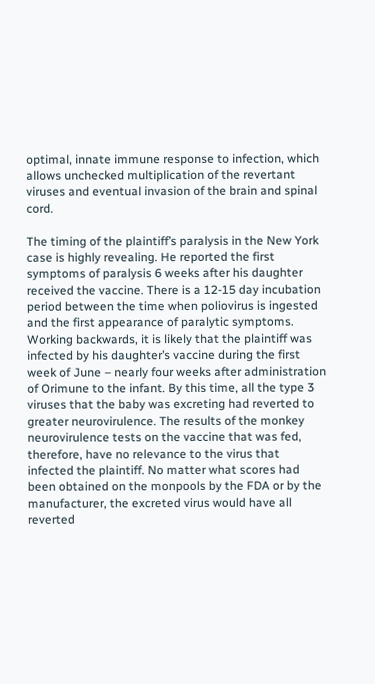optimal, innate immune response to infection, which allows unchecked multiplication of the revertant viruses and eventual invasion of the brain and spinal cord.

The timing of the plaintiff’s paralysis in the New York case is highly revealing. He reported the first symptoms of paralysis 6 weeks after his daughter received the vaccine. There is a 12-15 day incubation period between the time when poliovirus is ingested and the first appearance of paralytic symptoms. Working backwards, it is likely that the plaintiff was infected by his daughter’s vaccine during the first week of June – nearly four weeks after administration of Orimune to the infant. By this time, all the type 3 viruses that the baby was excreting had reverted to greater neurovirulence. The results of the monkey neurovirulence tests on the vaccine that was fed, therefore, have no relevance to the virus that infected the plaintiff. No matter what scores had been obtained on the monpools by the FDA or by the manufacturer, the excreted virus would have all reverted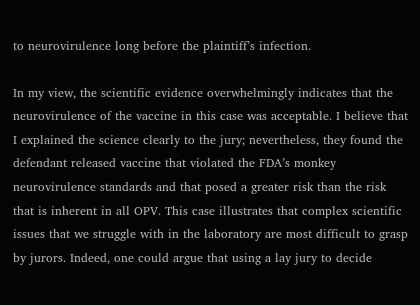to neurovirulence long before the plaintiff’s infection.

In my view, the scientific evidence overwhelmingly indicates that the neurovirulence of the vaccine in this case was acceptable. I believe that I explained the science clearly to the jury; nevertheless, they found the defendant released vaccine that violated the FDA’s monkey neurovirulence standards and that posed a greater risk than the risk that is inherent in all OPV. This case illustrates that complex scientific issues that we struggle with in the laboratory are most difficult to grasp by jurors. Indeed, one could argue that using a lay jury to decide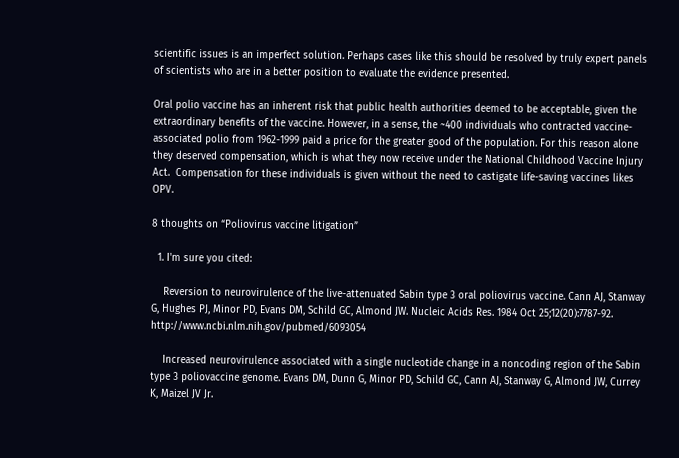scientific issues is an imperfect solution. Perhaps cases like this should be resolved by truly expert panels of scientists who are in a better position to evaluate the evidence presented.

Oral polio vaccine has an inherent risk that public health authorities deemed to be acceptable, given the extraordinary benefits of the vaccine. However, in a sense, the ~400 individuals who contracted vaccine-associated polio from 1962-1999 paid a price for the greater good of the population. For this reason alone they deserved compensation, which is what they now receive under the National Childhood Vaccine Injury Act.  Compensation for these individuals is given without the need to castigate life-saving vaccines likes OPV.

8 thoughts on “Poliovirus vaccine litigation”

  1. I'm sure you cited:

    Reversion to neurovirulence of the live-attenuated Sabin type 3 oral poliovirus vaccine. Cann AJ, Stanway G, Hughes PJ, Minor PD, Evans DM, Schild GC, Almond JW. Nucleic Acids Res. 1984 Oct 25;12(20):7787-92. http://www.ncbi.nlm.nih.gov/pubmed/6093054

    Increased neurovirulence associated with a single nucleotide change in a noncoding region of the Sabin type 3 poliovaccine genome. Evans DM, Dunn G, Minor PD, Schild GC, Cann AJ, Stanway G, Almond JW, Currey K, Maizel JV Jr.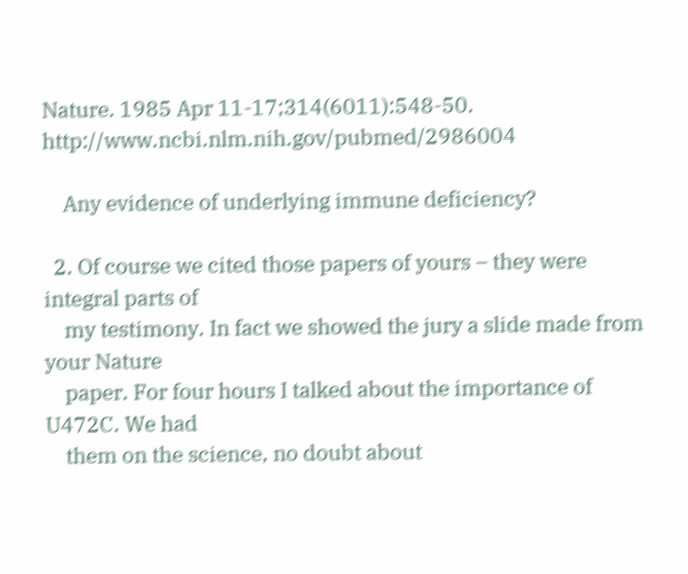Nature. 1985 Apr 11-17;314(6011):548-50. http://www.ncbi.nlm.nih.gov/pubmed/2986004

    Any evidence of underlying immune deficiency?

  2. Of course we cited those papers of yours – they were integral parts of
    my testimony. In fact we showed the jury a slide made from your Nature
    paper. For four hours I talked about the importance of U472C. We had
    them on the science, no doubt about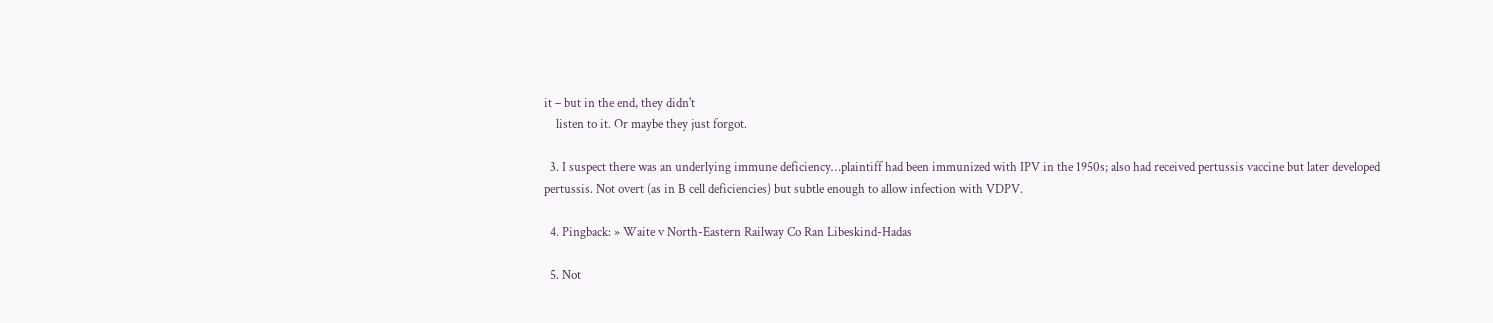it – but in the end, they didn't
    listen to it. Or maybe they just forgot.

  3. I suspect there was an underlying immune deficiency…plaintiff had been immunized with IPV in the 1950s; also had received pertussis vaccine but later developed pertussis. Not overt (as in B cell deficiencies) but subtle enough to allow infection with VDPV.

  4. Pingback: » Waite v North-Eastern Railway Co Ran Libeskind-Hadas

  5. Not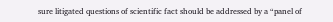sure litigated questions of scientific fact should be addressed by a “panel of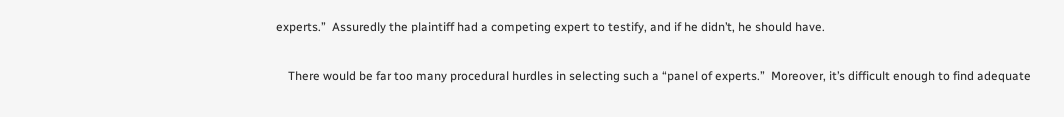experts.”  Assuredly the plaintiff had a competing expert to testify, and if he didn’t, he should have.

    There would be far too many procedural hurdles in selecting such a “panel of experts.”  Moreover, it’s difficult enough to find adequate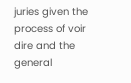juries given the process of voir dire and the general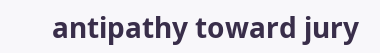antipathy toward jury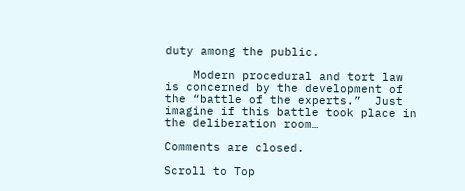duty among the public.

    Modern procedural and tort law is concerned by the development of the “battle of the experts.”  Just imagine if this battle took place in the deliberation room…

Comments are closed.

Scroll to Top